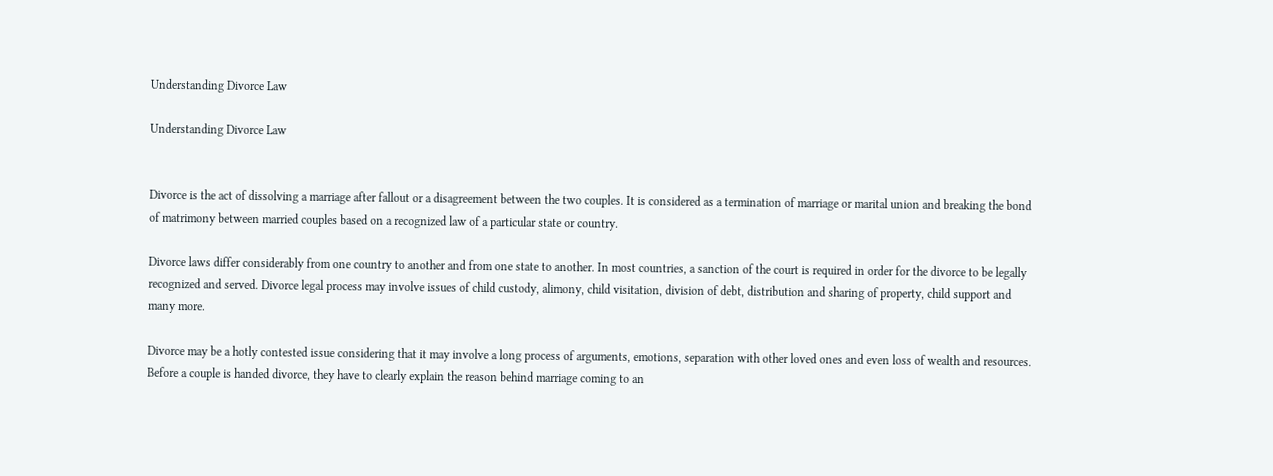Understanding Divorce Law

Understanding Divorce Law


Divorce is the act of dissolving a marriage after fallout or a disagreement between the two couples. It is considered as a termination of marriage or marital union and breaking the bond of matrimony between married couples based on a recognized law of a particular state or country.

Divorce laws differ considerably from one country to another and from one state to another. In most countries, a sanction of the court is required in order for the divorce to be legally recognized and served. Divorce legal process may involve issues of child custody, alimony, child visitation, division of debt, distribution and sharing of property, child support and many more.

Divorce may be a hotly contested issue considering that it may involve a long process of arguments, emotions, separation with other loved ones and even loss of wealth and resources. Before a couple is handed divorce, they have to clearly explain the reason behind marriage coming to an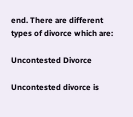end. There are different types of divorce which are:

Uncontested Divorce

Uncontested divorce is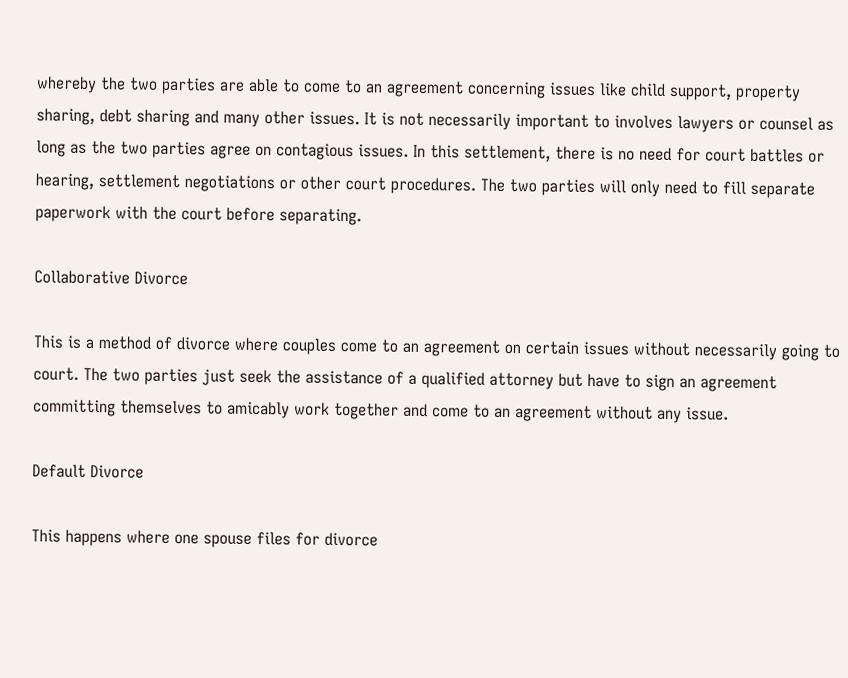whereby the two parties are able to come to an agreement concerning issues like child support, property sharing, debt sharing and many other issues. It is not necessarily important to involves lawyers or counsel as long as the two parties agree on contagious issues. In this settlement, there is no need for court battles or hearing, settlement negotiations or other court procedures. The two parties will only need to fill separate paperwork with the court before separating.

Collaborative Divorce

This is a method of divorce where couples come to an agreement on certain issues without necessarily going to court. The two parties just seek the assistance of a qualified attorney but have to sign an agreement committing themselves to amicably work together and come to an agreement without any issue.

Default Divorce

This happens where one spouse files for divorce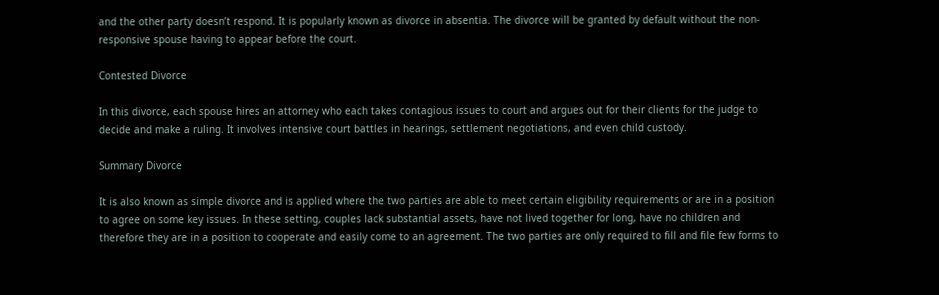and the other party doesn’t respond. It is popularly known as divorce in absentia. The divorce will be granted by default without the non-responsive spouse having to appear before the court.

Contested Divorce

In this divorce, each spouse hires an attorney who each takes contagious issues to court and argues out for their clients for the judge to decide and make a ruling. It involves intensive court battles in hearings, settlement negotiations, and even child custody.

Summary Divorce

It is also known as simple divorce and is applied where the two parties are able to meet certain eligibility requirements or are in a position to agree on some key issues. In these setting, couples lack substantial assets, have not lived together for long, have no children and therefore they are in a position to cooperate and easily come to an agreement. The two parties are only required to fill and file few forms to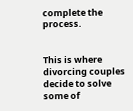complete the process.


This is where divorcing couples decide to solve some of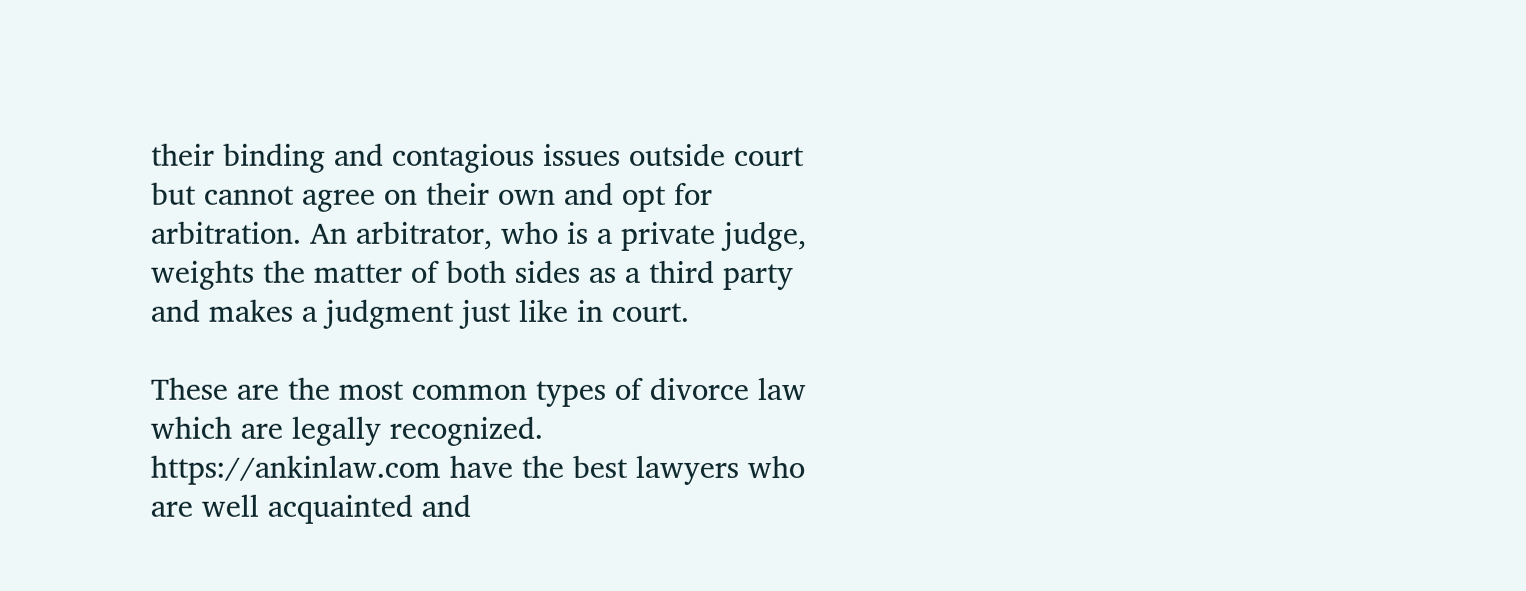their binding and contagious issues outside court but cannot agree on their own and opt for arbitration. An arbitrator, who is a private judge, weights the matter of both sides as a third party and makes a judgment just like in court.

These are the most common types of divorce law which are legally recognized. https://ankinlaw.com have the best lawyers who are well acquainted and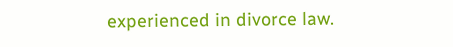experienced in divorce law.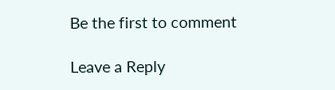Be the first to comment

Leave a Reply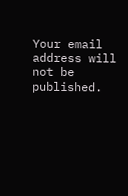Your email address will not be published.